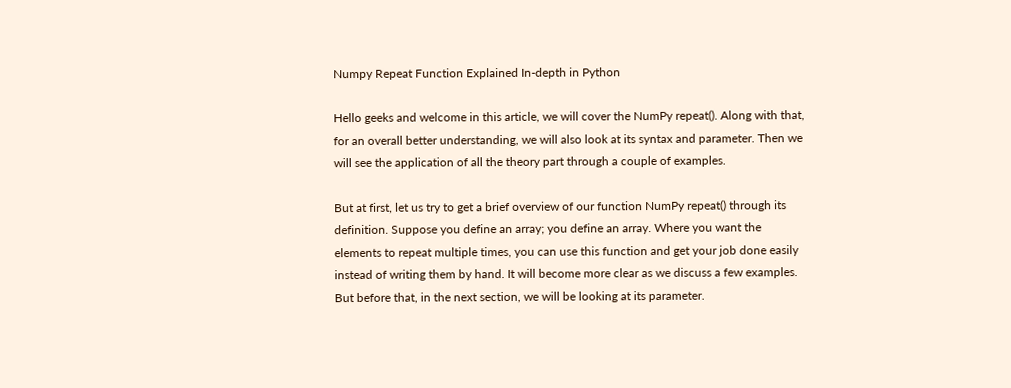Numpy Repeat Function Explained In-depth in Python

Hello geeks and welcome in this article, we will cover the NumPy repeat(). Along with that, for an overall better understanding, we will also look at its syntax and parameter. Then we will see the application of all the theory part through a couple of examples.

But at first, let us try to get a brief overview of our function NumPy repeat() through its definition. Suppose you define an array; you define an array. Where you want the elements to repeat multiple times, you can use this function and get your job done easily instead of writing them by hand. It will become more clear as we discuss a few examples. But before that, in the next section, we will be looking at its parameter.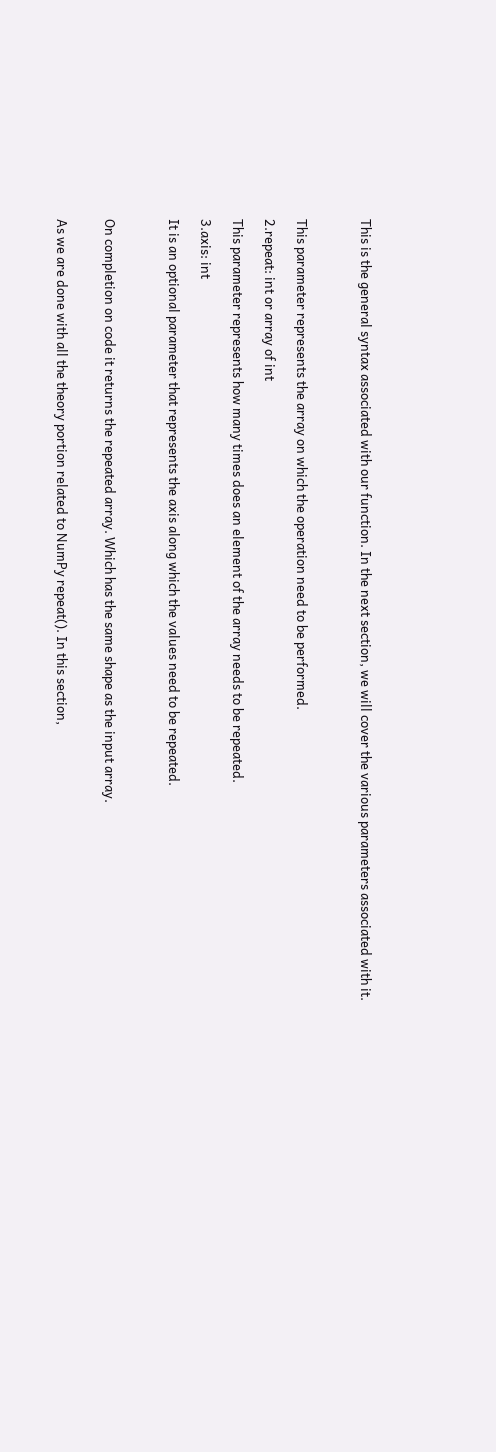This is the general syntax associated with our function. In the next section, we will cover the various parameters associated with it.



This parameter represents the array on which the operation need to be performed.

2.repeat: int or array of int

This parameter represents how many times does an element of the array needs to be repeated.

3.axis: int

It is an optional parameter that represents the axis along which the values need to be repeated.



On completion on code it returns the repeated array. Which has the same shape as the input array.


As we are done with all the theory portion related to NumPy repeat(). In this section,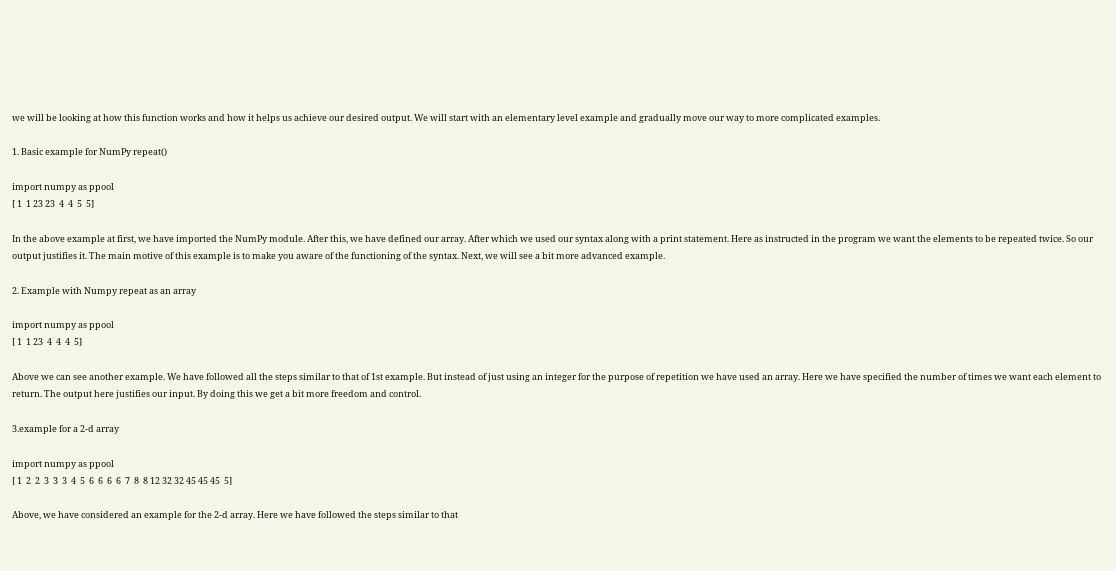we will be looking at how this function works and how it helps us achieve our desired output. We will start with an elementary level example and gradually move our way to more complicated examples.

1. Basic example for NumPy repeat()

import numpy as ppool
[ 1  1 23 23  4  4  5  5]

In the above example at first, we have imported the NumPy module. After this, we have defined our array. After which we used our syntax along with a print statement. Here as instructed in the program we want the elements to be repeated twice. So our output justifies it. The main motive of this example is to make you aware of the functioning of the syntax. Next, we will see a bit more advanced example.

2. Example with Numpy repeat as an array

import numpy as ppool
[ 1  1 23  4  4  4  5]

Above we can see another example. We have followed all the steps similar to that of 1st example. But instead of just using an integer for the purpose of repetition we have used an array. Here we have specified the number of times we want each element to return. The output here justifies our input. By doing this we get a bit more freedom and control.

3.example for a 2-d array

import numpy as ppool
[ 1  2  2  3  3  3  4  5  6  6  6  6  7  8  8 12 32 32 45 45 45  5]

Above, we have considered an example for the 2-d array. Here we have followed the steps similar to that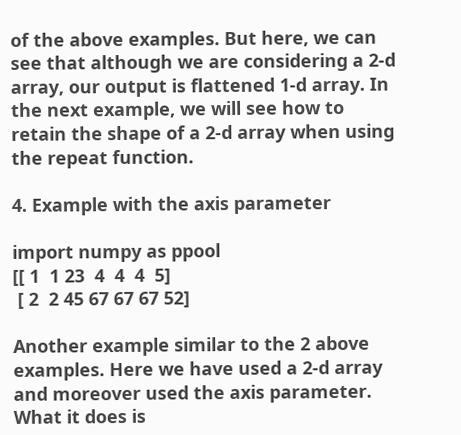of the above examples. But here, we can see that although we are considering a 2-d array, our output is flattened 1-d array. In the next example, we will see how to retain the shape of a 2-d array when using the repeat function.

4. Example with the axis parameter

import numpy as ppool
[[ 1  1 23  4  4  4  5]
 [ 2  2 45 67 67 67 52]

Another example similar to the 2 above examples. Here we have used a 2-d array and moreover used the axis parameter. What it does is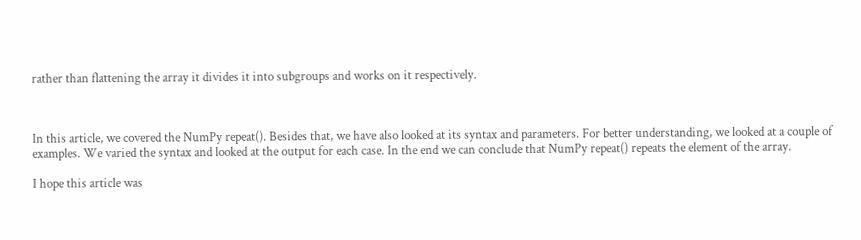rather than flattening the array it divides it into subgroups and works on it respectively.



In this article, we covered the NumPy repeat(). Besides that, we have also looked at its syntax and parameters. For better understanding, we looked at a couple of examples. We varied the syntax and looked at the output for each case. In the end we can conclude that NumPy repeat() repeats the element of the array.

I hope this article was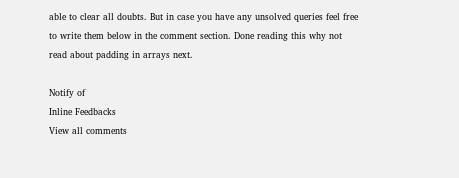able to clear all doubts. But in case you have any unsolved queries feel free to write them below in the comment section. Done reading this why not read about padding in arrays next.

Notify of
Inline Feedbacks
View all comments